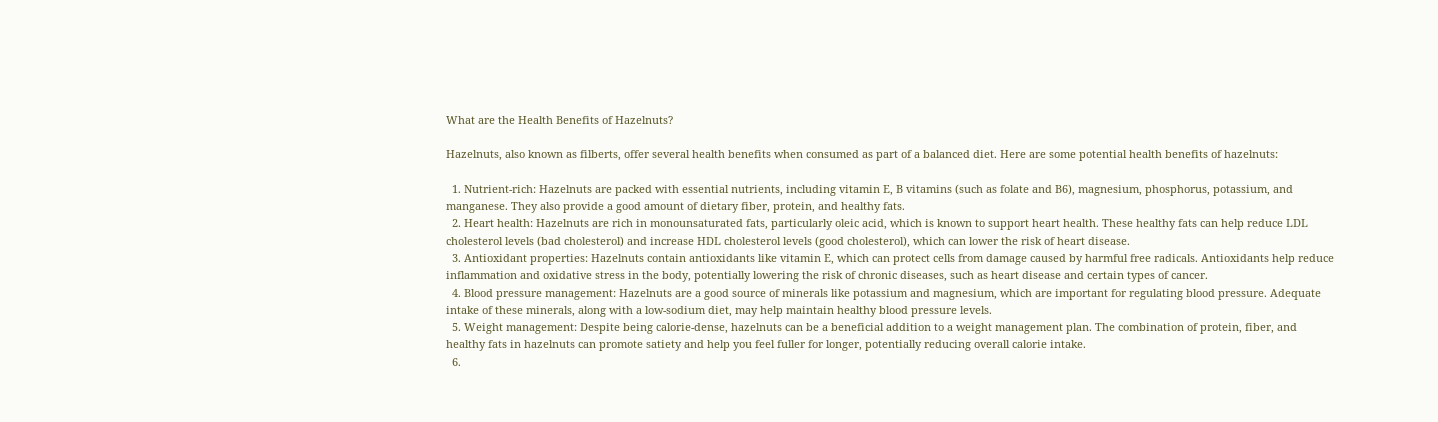What are the Health Benefits of Hazelnuts?

Hazelnuts, also known as filberts, offer several health benefits when consumed as part of a balanced diet. Here are some potential health benefits of hazelnuts:

  1. Nutrient-rich: Hazelnuts are packed with essential nutrients, including vitamin E, B vitamins (such as folate and B6), magnesium, phosphorus, potassium, and manganese. They also provide a good amount of dietary fiber, protein, and healthy fats.
  2. Heart health: Hazelnuts are rich in monounsaturated fats, particularly oleic acid, which is known to support heart health. These healthy fats can help reduce LDL cholesterol levels (bad cholesterol) and increase HDL cholesterol levels (good cholesterol), which can lower the risk of heart disease.
  3. Antioxidant properties: Hazelnuts contain antioxidants like vitamin E, which can protect cells from damage caused by harmful free radicals. Antioxidants help reduce inflammation and oxidative stress in the body, potentially lowering the risk of chronic diseases, such as heart disease and certain types of cancer.
  4. Blood pressure management: Hazelnuts are a good source of minerals like potassium and magnesium, which are important for regulating blood pressure. Adequate intake of these minerals, along with a low-sodium diet, may help maintain healthy blood pressure levels.
  5. Weight management: Despite being calorie-dense, hazelnuts can be a beneficial addition to a weight management plan. The combination of protein, fiber, and healthy fats in hazelnuts can promote satiety and help you feel fuller for longer, potentially reducing overall calorie intake.
  6.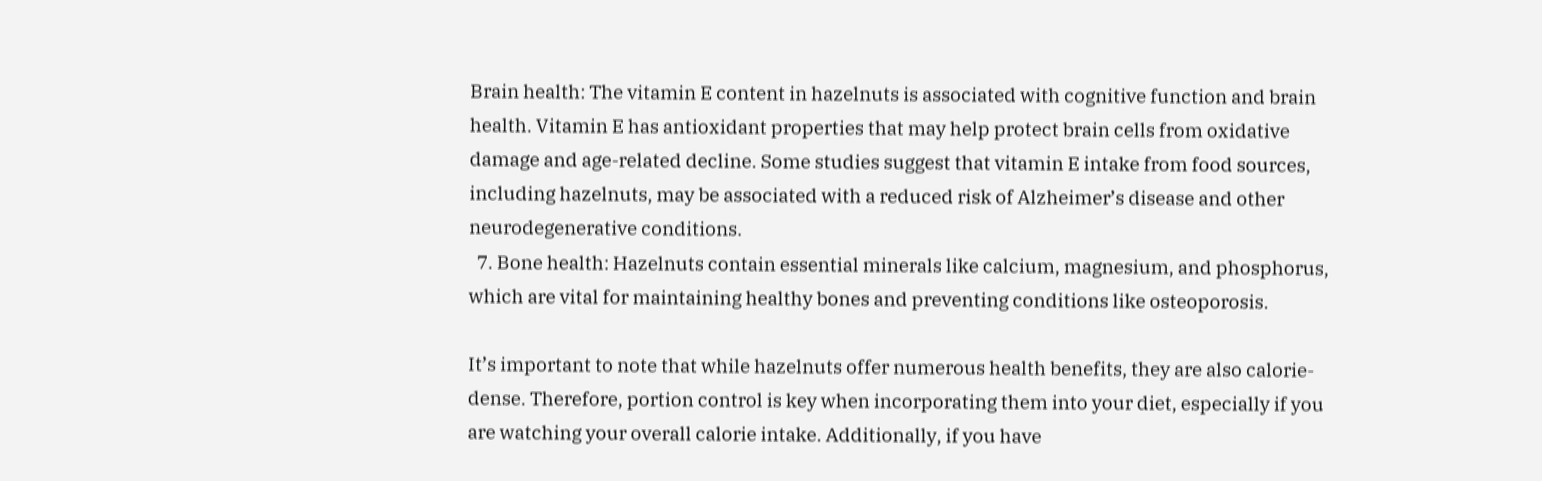Brain health: The vitamin E content in hazelnuts is associated with cognitive function and brain health. Vitamin E has antioxidant properties that may help protect brain cells from oxidative damage and age-related decline. Some studies suggest that vitamin E intake from food sources, including hazelnuts, may be associated with a reduced risk of Alzheimer’s disease and other neurodegenerative conditions.
  7. Bone health: Hazelnuts contain essential minerals like calcium, magnesium, and phosphorus, which are vital for maintaining healthy bones and preventing conditions like osteoporosis.

It’s important to note that while hazelnuts offer numerous health benefits, they are also calorie-dense. Therefore, portion control is key when incorporating them into your diet, especially if you are watching your overall calorie intake. Additionally, if you have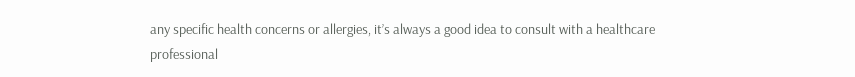any specific health concerns or allergies, it’s always a good idea to consult with a healthcare professional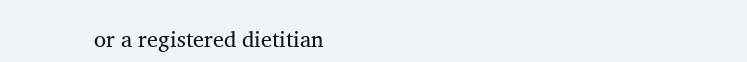or a registered dietitian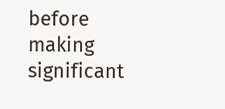before making significant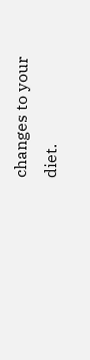changes to your diet.